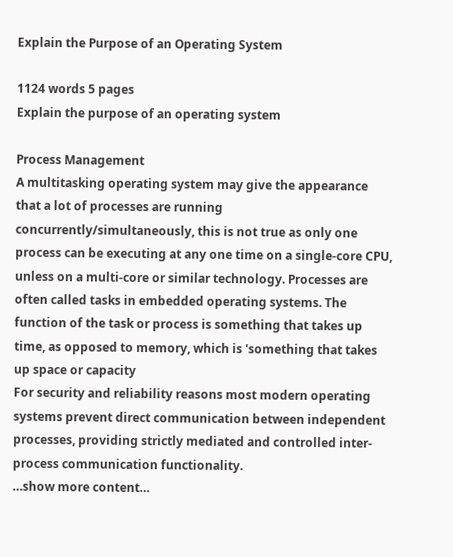Explain the Purpose of an Operating System

1124 words 5 pages
Explain the purpose of an operating system

Process Management
A multitasking operating system may give the appearance that a lot of processes are running concurrently/simultaneously, this is not true as only one process can be executing at any one time on a single-core CPU, unless on a multi-core or similar technology. Processes are often called tasks in embedded operating systems. The function of the task or process is something that takes up time, as opposed to memory, which is 'something that takes up space or capacity
For security and reliability reasons most modern operating systems prevent direct communication between independent processes, providing strictly mediated and controlled inter-process communication functionality.
…show more content…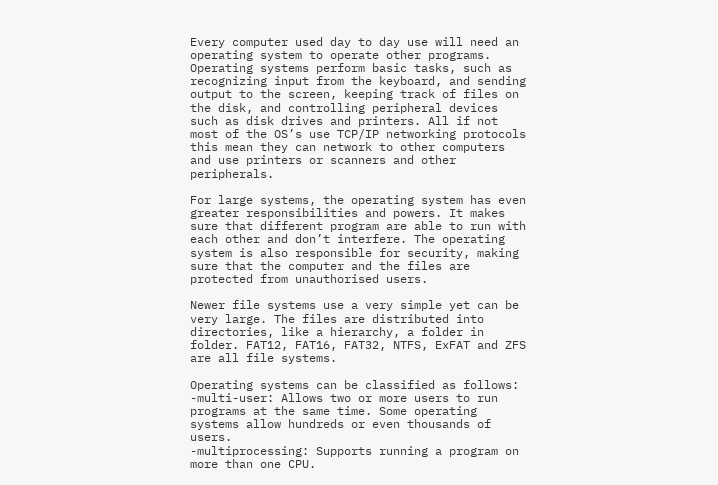Every computer used day to day use will need an operating system to operate other programs. Operating systems perform basic tasks, such as recognizing input from the keyboard, and sending output to the screen, keeping track of files on the disk, and controlling peripheral devices such as disk drives and printers. All if not most of the OS’s use TCP/IP networking protocols this mean they can network to other computers and use printers or scanners and other peripherals.

For large systems, the operating system has even greater responsibilities and powers. It makes sure that different program are able to run with each other and don’t interfere. The operating system is also responsible for security, making sure that the computer and the files are protected from unauthorised users.

Newer file systems use a very simple yet can be very large. The files are distributed into directories, like a hierarchy, a folder in folder. FAT12, FAT16, FAT32, NTFS, ExFAT and ZFS are all file systems.

Operating systems can be classified as follows:
-multi-user: Allows two or more users to run programs at the same time. Some operating systems allow hundreds or even thousands of users.
-multiprocessing: Supports running a program on more than one CPU.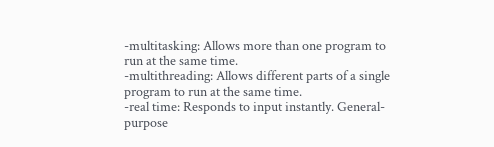-multitasking: Allows more than one program to run at the same time.
-multithreading: Allows different parts of a single program to run at the same time.
-real time: Responds to input instantly. General-purpose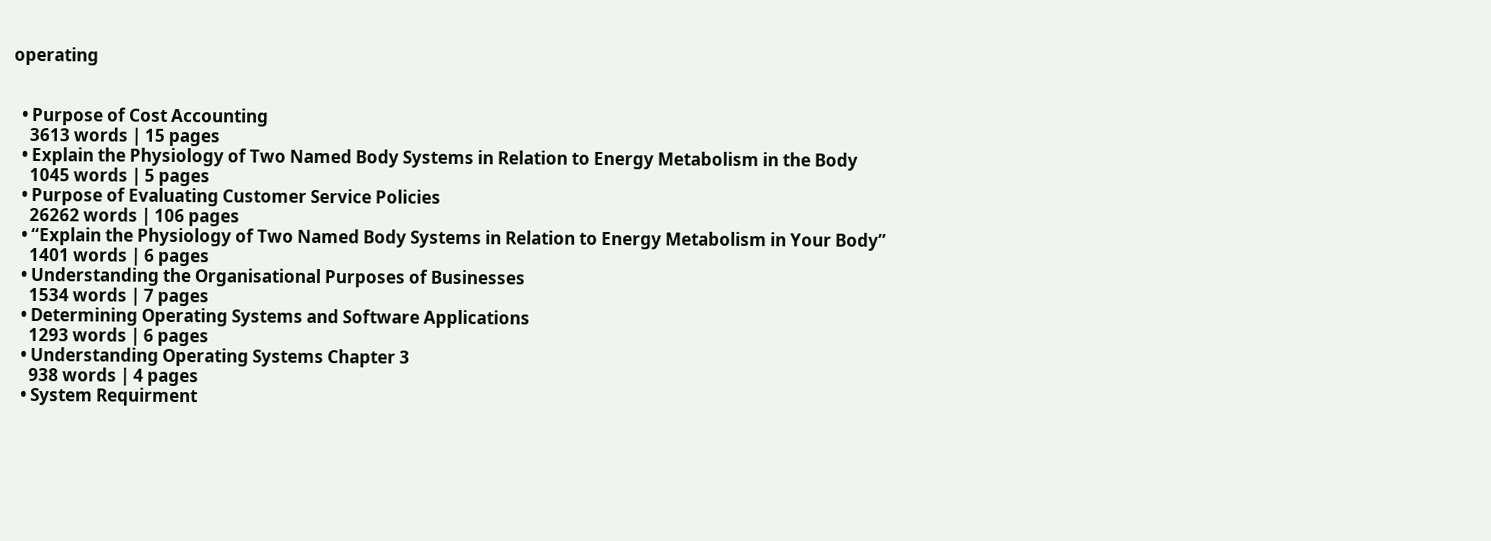operating


  • Purpose of Cost Accounting
    3613 words | 15 pages
  • Explain the Physiology of Two Named Body Systems in Relation to Energy Metabolism in the Body
    1045 words | 5 pages
  • Purpose of Evaluating Customer Service Policies
    26262 words | 106 pages
  • “Explain the Physiology of Two Named Body Systems in Relation to Energy Metabolism in Your Body”
    1401 words | 6 pages
  • Understanding the Organisational Purposes of Businesses
    1534 words | 7 pages
  • Determining Operating Systems and Software Applications
    1293 words | 6 pages
  • Understanding Operating Systems Chapter 3
    938 words | 4 pages
  • System Requirment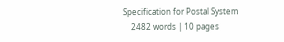Specification for Postal System
    2482 words | 10 pages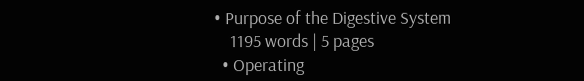• Purpose of the Digestive System
    1195 words | 5 pages
  • Operating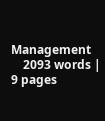Management
    2093 words | 9 pages